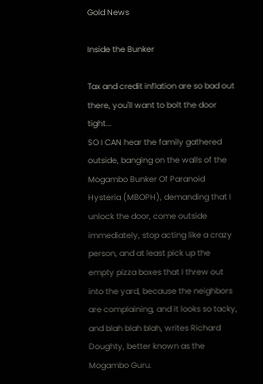Gold News

Inside the Bunker

Tax and credit inflation are so bad out there, you'll want to bolt the door tight...
SO I CAN hear the family gathered outside, banging on the walls of the Mogambo Bunker Of Paranoid Hysteria (MBOPH), demanding that I unlock the door, come outside immediately, stop acting like a crazy person, and at least pick up the empty pizza boxes that I threw out into the yard, because the neighbors are complaining, and it looks so tacky, and blah blah blah, writes Richard Doughty, better known as the Mogambo Guru.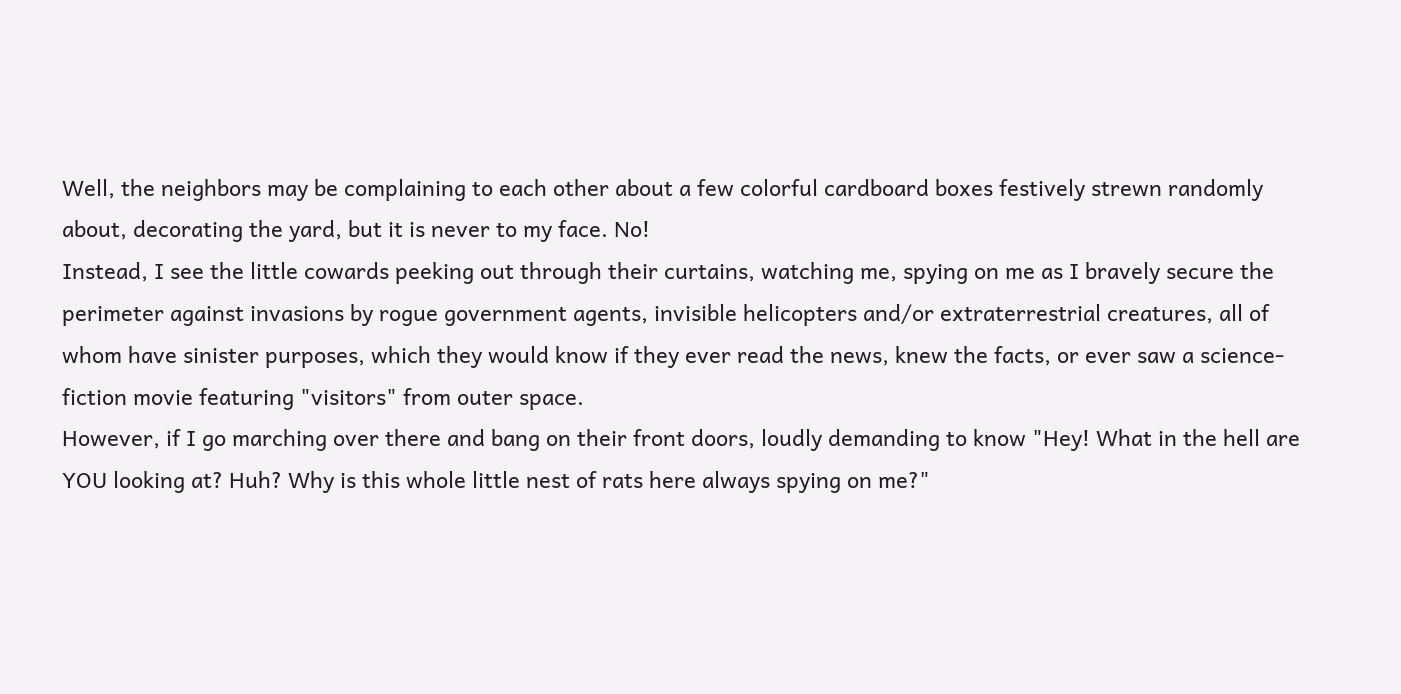Well, the neighbors may be complaining to each other about a few colorful cardboard boxes festively strewn randomly about, decorating the yard, but it is never to my face. No!
Instead, I see the little cowards peeking out through their curtains, watching me, spying on me as I bravely secure the perimeter against invasions by rogue government agents, invisible helicopters and/or extraterrestrial creatures, all of whom have sinister purposes, which they would know if they ever read the news, knew the facts, or ever saw a science-fiction movie featuring "visitors" from outer space.
However, if I go marching over there and bang on their front doors, loudly demanding to know "Hey! What in the hell are YOU looking at? Huh? Why is this whole little nest of rats here always spying on me?"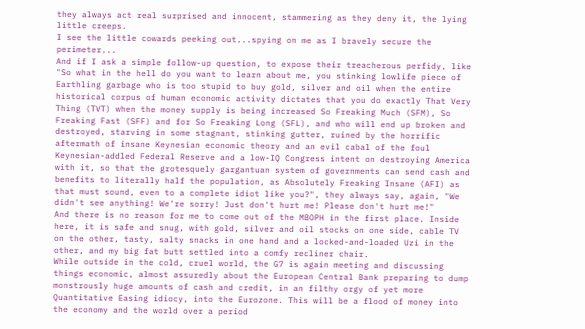they always act real surprised and innocent, stammering as they deny it, the lying little creeps.
I see the little cowards peeking out...spying on me as I bravely secure the perimeter...
And if I ask a simple follow-up question, to expose their treacherous perfidy, like "So what in the hell do you want to learn about me, you stinking lowlife piece of Earthling garbage who is too stupid to buy gold, silver and oil when the entire historical corpus of human economic activity dictates that you do exactly That Very Thing (TVT) when the money supply is being increased So Freaking Much (SFM), So Freaking Fast (SFF) and for So Freaking Long (SFL), and who will end up broken and destroyed, starving in some stagnant, stinking gutter, ruined by the horrific aftermath of insane Keynesian economic theory and an evil cabal of the foul Keynesian-addled Federal Reserve and a low-IQ Congress intent on destroying America with it, so that the grotesquely gargantuan system of governments can send cash and benefits to literally half the population, as Absolutely Freaking Insane (AFI) as that must sound, even to a complete idiot like you?", they always say, again, "We didn't see anything! We're sorry! Just don't hurt me! Please don't hurt me!"
And there is no reason for me to come out of the MBOPH in the first place. Inside here, it is safe and snug, with gold, silver and oil stocks on one side, cable TV on the other, tasty, salty snacks in one hand and a locked-and-loaded Uzi in the other, and my big fat butt settled into a comfy recliner chair.
While outside in the cold, cruel world, the G7 is again meeting and discussing things economic, almost assuredly about the European Central Bank preparing to dump monstrously huge amounts of cash and credit, in an filthy orgy of yet more Quantitative Easing idiocy, into the Eurozone. This will be a flood of money into the economy and the world over a period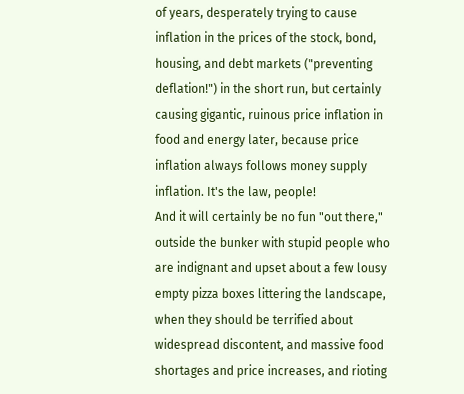of years, desperately trying to cause inflation in the prices of the stock, bond, housing, and debt markets ("preventing deflation!") in the short run, but certainly causing gigantic, ruinous price inflation in food and energy later, because price inflation always follows money supply inflation. It's the law, people!
And it will certainly be no fun "out there," outside the bunker with stupid people who are indignant and upset about a few lousy empty pizza boxes littering the landscape, when they should be terrified about widespread discontent, and massive food shortages and price increases, and rioting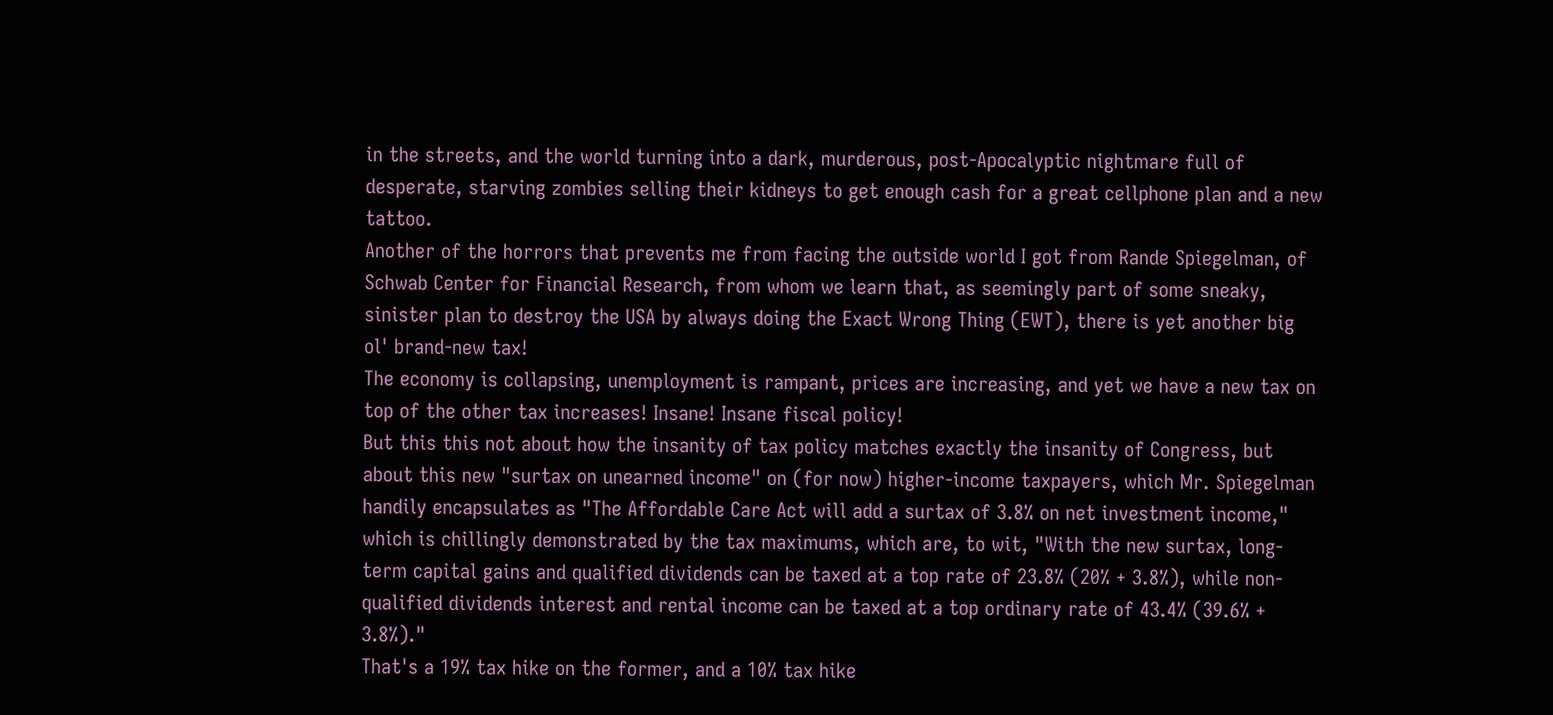in the streets, and the world turning into a dark, murderous, post-Apocalyptic nightmare full of desperate, starving zombies selling their kidneys to get enough cash for a great cellphone plan and a new tattoo.
Another of the horrors that prevents me from facing the outside world I got from Rande Spiegelman, of Schwab Center for Financial Research, from whom we learn that, as seemingly part of some sneaky, sinister plan to destroy the USA by always doing the Exact Wrong Thing (EWT), there is yet another big ol' brand-new tax!
The economy is collapsing, unemployment is rampant, prices are increasing, and yet we have a new tax on top of the other tax increases! Insane! Insane fiscal policy!
But this this not about how the insanity of tax policy matches exactly the insanity of Congress, but about this new "surtax on unearned income" on (for now) higher-income taxpayers, which Mr. Spiegelman handily encapsulates as "The Affordable Care Act will add a surtax of 3.8% on net investment income," which is chillingly demonstrated by the tax maximums, which are, to wit, "With the new surtax, long-term capital gains and qualified dividends can be taxed at a top rate of 23.8% (20% + 3.8%), while non-qualified dividends interest and rental income can be taxed at a top ordinary rate of 43.4% (39.6% + 3.8%)."
That's a 19% tax hike on the former, and a 10% tax hike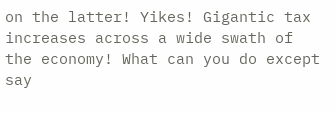on the latter! Yikes! Gigantic tax increases across a wide swath of the economy! What can you do except say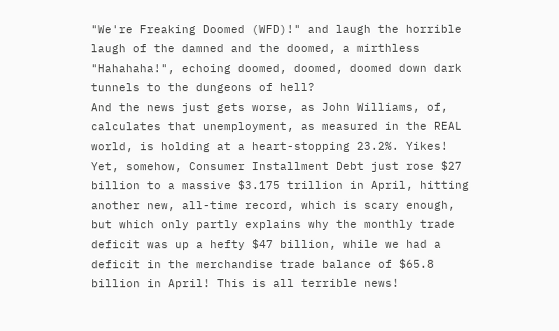"We're Freaking Doomed (WFD)!" and laugh the horrible laugh of the damned and the doomed, a mirthless "Hahahaha!", echoing doomed, doomed, doomed down dark tunnels to the dungeons of hell?
And the news just gets worse, as John Williams, of, calculates that unemployment, as measured in the REAL world, is holding at a heart-stopping 23.2%. Yikes!
Yet, somehow, Consumer Installment Debt just rose $27 billion to a massive $3.175 trillion in April, hitting another new, all-time record, which is scary enough, but which only partly explains why the monthly trade deficit was up a hefty $47 billion, while we had a deficit in the merchandise trade balance of $65.8 billion in April! This is all terrible news!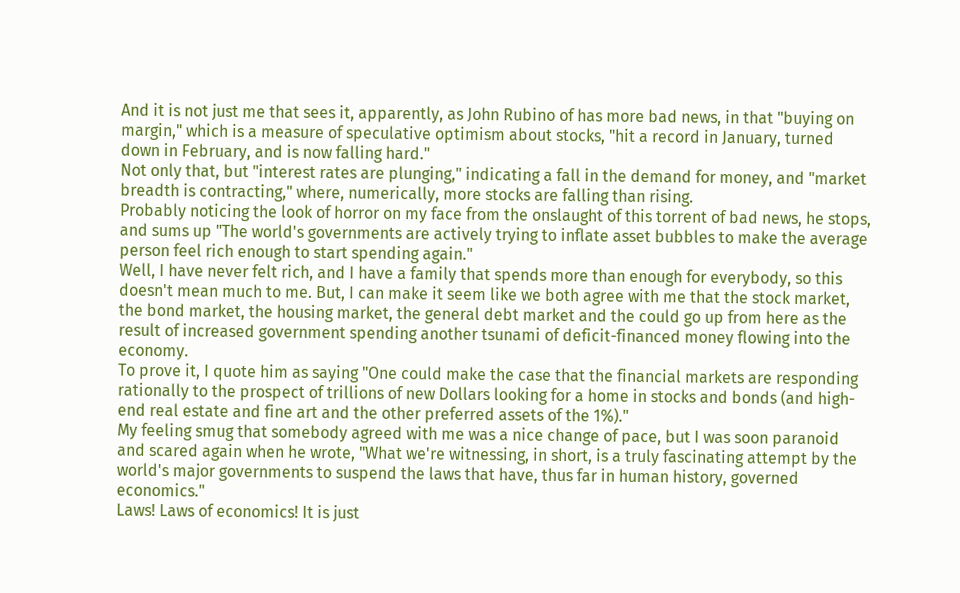And it is not just me that sees it, apparently, as John Rubino of has more bad news, in that "buying on margin," which is a measure of speculative optimism about stocks, "hit a record in January, turned down in February, and is now falling hard."
Not only that, but "interest rates are plunging," indicating a fall in the demand for money, and "market breadth is contracting," where, numerically, more stocks are falling than rising.
Probably noticing the look of horror on my face from the onslaught of this torrent of bad news, he stops, and sums up "The world's governments are actively trying to inflate asset bubbles to make the average person feel rich enough to start spending again."
Well, I have never felt rich, and I have a family that spends more than enough for everybody, so this doesn't mean much to me. But, I can make it seem like we both agree with me that the stock market, the bond market, the housing market, the general debt market and the could go up from here as the result of increased government spending another tsunami of deficit-financed money flowing into the economy.
To prove it, I quote him as saying "One could make the case that the financial markets are responding rationally to the prospect of trillions of new Dollars looking for a home in stocks and bonds (and high-end real estate and fine art and the other preferred assets of the 1%)."
My feeling smug that somebody agreed with me was a nice change of pace, but I was soon paranoid and scared again when he wrote, "What we're witnessing, in short, is a truly fascinating attempt by the world's major governments to suspend the laws that have, thus far in human history, governed economics."
Laws! Laws of economics! It is just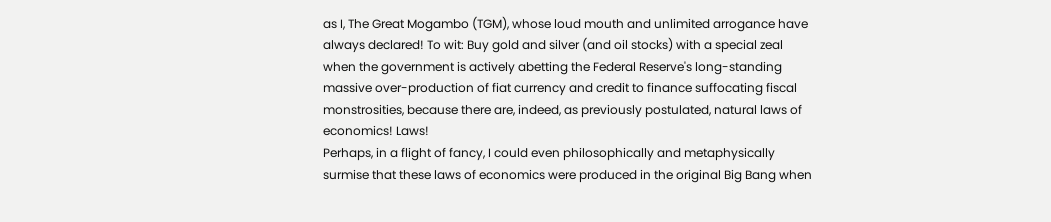as I, The Great Mogambo (TGM), whose loud mouth and unlimited arrogance have always declared! To wit: Buy gold and silver (and oil stocks) with a special zeal when the government is actively abetting the Federal Reserve's long-standing massive over-production of fiat currency and credit to finance suffocating fiscal monstrosities, because there are, indeed, as previously postulated, natural laws of economics! Laws!
Perhaps, in a flight of fancy, I could even philosophically and metaphysically surmise that these laws of economics were produced in the original Big Bang when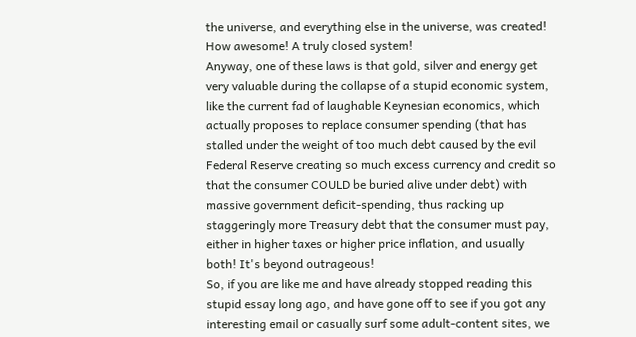the universe, and everything else in the universe, was created! How awesome! A truly closed system!
Anyway, one of these laws is that gold, silver and energy get very valuable during the collapse of a stupid economic system, like the current fad of laughable Keynesian economics, which actually proposes to replace consumer spending (that has stalled under the weight of too much debt caused by the evil Federal Reserve creating so much excess currency and credit so that the consumer COULD be buried alive under debt) with massive government deficit-spending, thus racking up staggeringly more Treasury debt that the consumer must pay, either in higher taxes or higher price inflation, and usually both! It's beyond outrageous!
So, if you are like me and have already stopped reading this stupid essay long ago, and have gone off to see if you got any interesting email or casually surf some adult-content sites, we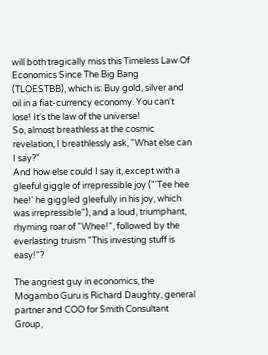will both tragically miss this Timeless Law Of Economics Since The Big Bang (TLOESTBB), which is: Buy gold, silver and oil in a fiat-currency economy. You can't lose! It's the law of the universe!
So, almost breathless at the cosmic revelation, I breathlessly ask, "What else can I say?"
And how else could I say it, except with a gleeful giggle of irrepressible joy ("'Tee hee hee!' he giggled gleefully in his joy, which was irrepressible"), and a loud, triumphant, rhyming roar of "Whee!", followed by the everlasting truism "This investing stuff is easy!"?

The angriest guy in economics, the Mogambo Guru is Richard Daughty, general partner and COO for Smith Consultant Group,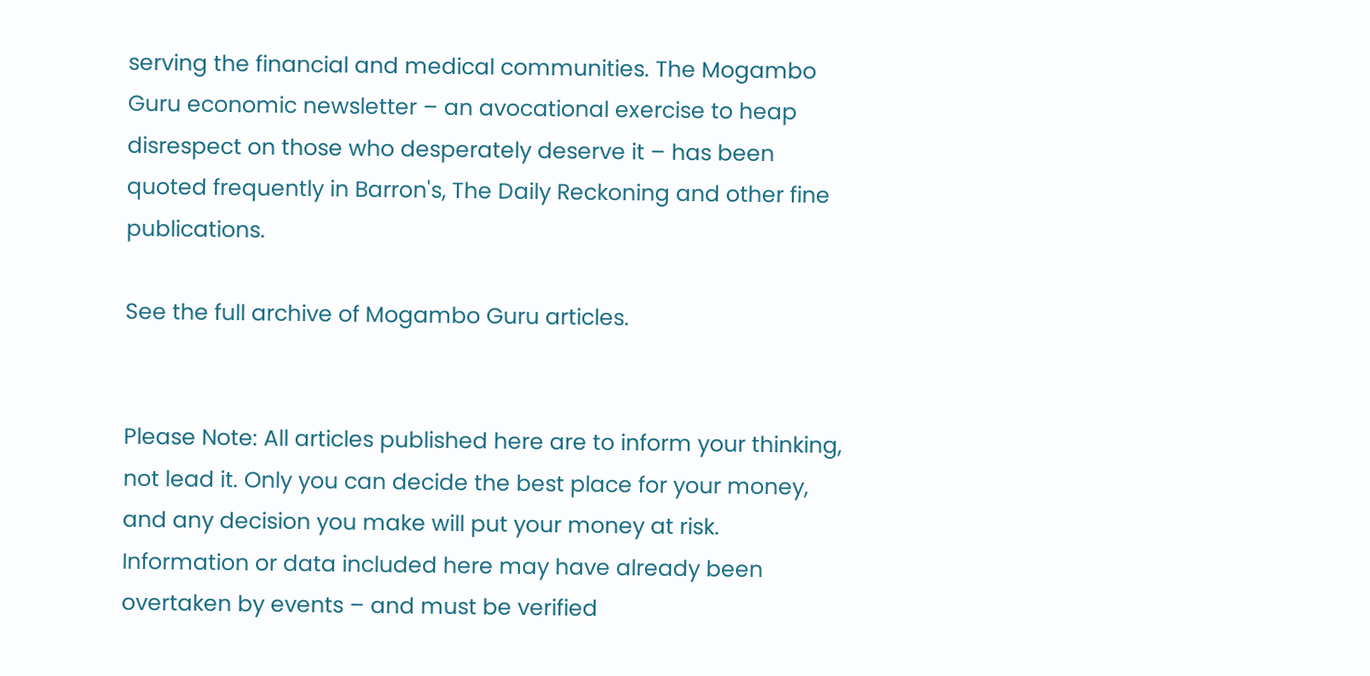serving the financial and medical communities. The Mogambo Guru economic newsletter – an avocational exercise to heap disrespect on those who desperately deserve it – has been quoted frequently in Barron's, The Daily Reckoning and other fine publications.

See the full archive of Mogambo Guru articles.


Please Note: All articles published here are to inform your thinking, not lead it. Only you can decide the best place for your money, and any decision you make will put your money at risk. Information or data included here may have already been overtaken by events – and must be verified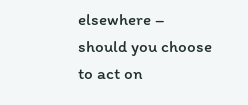elsewhere – should you choose to act on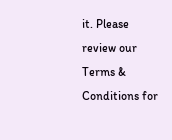it. Please review our Terms & Conditions for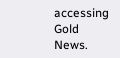accessing Gold News.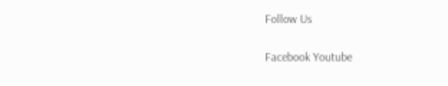Follow Us

Facebook Youtube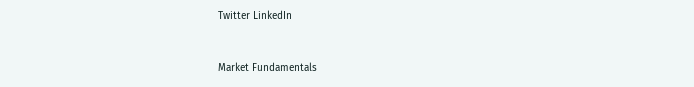Twitter LinkedIn



Market Fundamentals